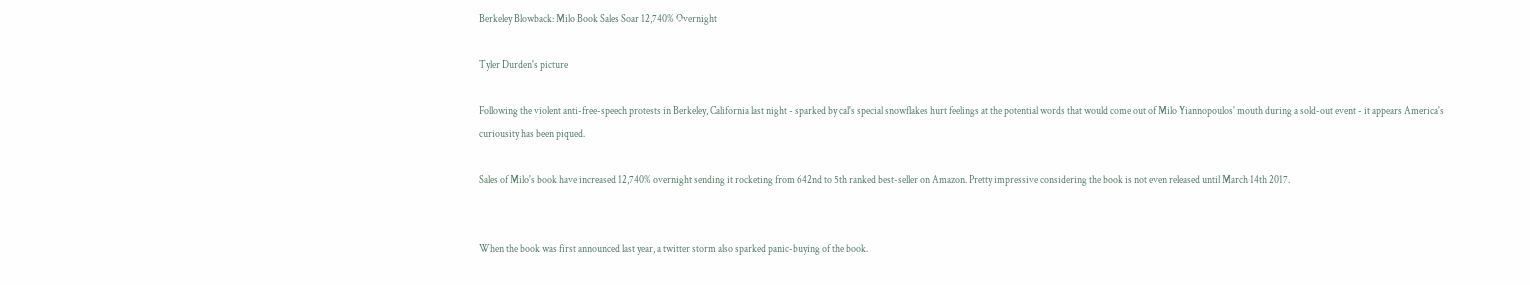Berkeley Blowback: Milo Book Sales Soar 12,740% Overnight

Tyler Durden's picture

Following the violent anti-free-speech protests in Berkeley, California last night - sparked by cal's special snowflakes hurt feelings at the potential words that would come out of Milo Yiannopoulos' mouth during a sold-out event - it appears America's curiousity has been piqued.

Sales of Milo's book have increased 12,740% overnight sending it rocketing from 642nd to 5th ranked best-seller on Amazon. Pretty impressive considering the book is not even released until March 14th 2017.


When the book was first announced last year, a twitter storm also sparked panic-buying of the book.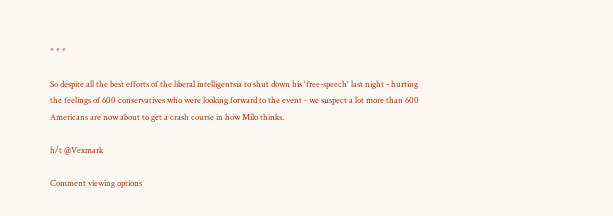* * *

So despite all the best efforts of the liberal intelligentsia to shut down his 'free-speech' last night - hurting the feelings of 600 conservatives who were looking forward to the event - we suspect a lot more than 600 Americans are now about to get a crash course in how Milo thinks.

h/t @Vexmark

Comment viewing options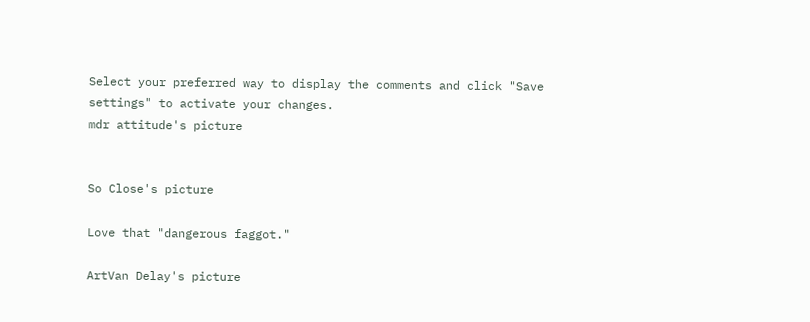Select your preferred way to display the comments and click "Save settings" to activate your changes.
mdr attitude's picture


So Close's picture

Love that "dangerous faggot."

ArtVan Delay's picture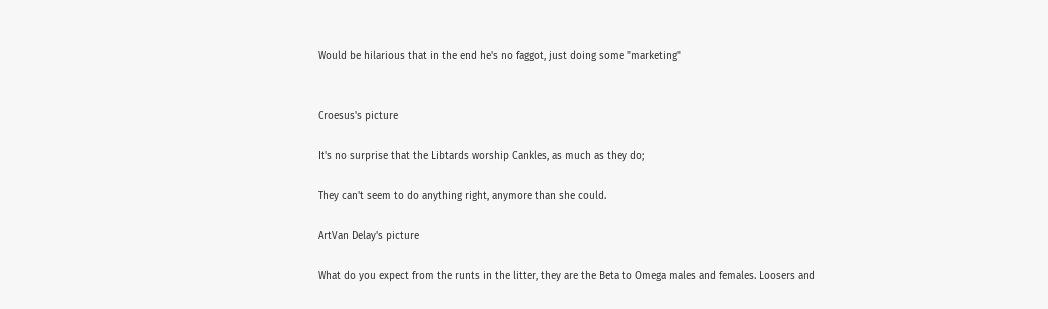Would be hilarious that in the end he's no faggot, just doing some "marketing"


Croesus's picture

It's no surprise that the Libtards worship Cankles, as much as they do;

They can't seem to do anything right, anymore than she could.

ArtVan Delay's picture

What do you expect from the runts in the litter, they are the Beta to Omega males and females. Loosers and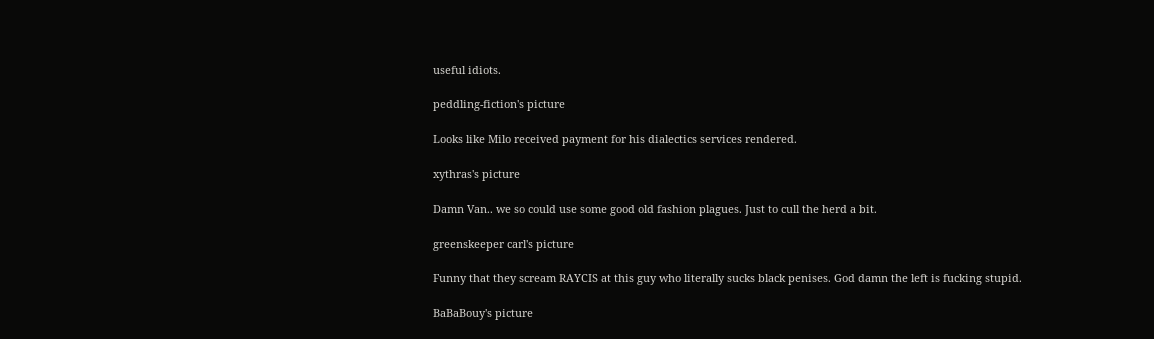useful idiots.

peddling-fiction's picture

Looks like Milo received payment for his dialectics services rendered.

xythras's picture

Damn Van.. we so could use some good old fashion plagues. Just to cull the herd a bit.

greenskeeper carl's picture

Funny that they scream RAYCIS at this guy who literally sucks black penises. God damn the left is fucking stupid.

BaBaBouy's picture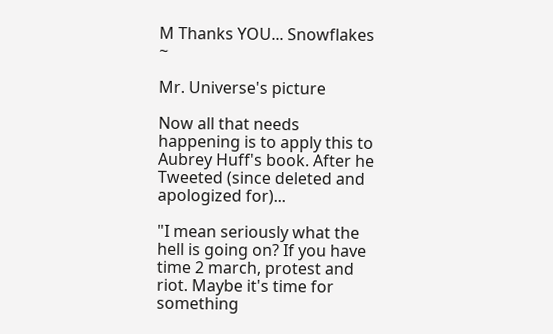M Thanks YOU... Snowflakes ~

Mr. Universe's picture

Now all that needs happening is to apply this to Aubrey Huff's book. After he Tweeted (since deleted and apologized for)...

"I mean seriously what the hell is going on? If you have time 2 march, protest and riot. Maybe it's time for something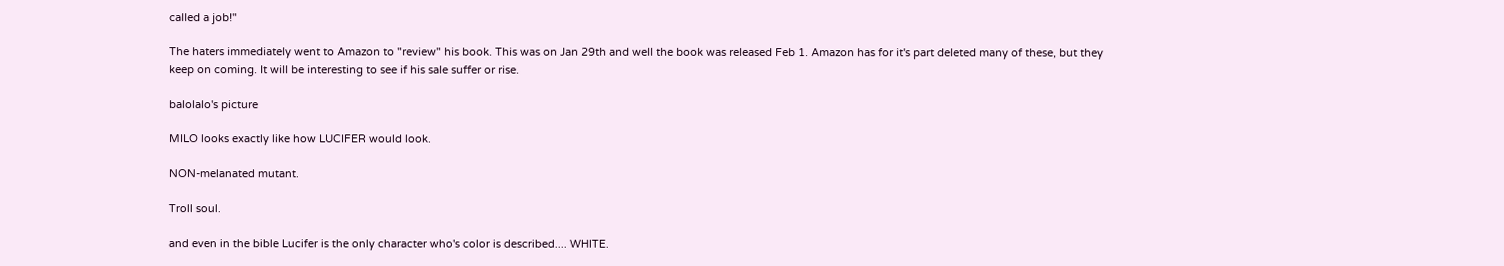called a job!"

The haters immediately went to Amazon to "review" his book. This was on Jan 29th and well the book was released Feb 1. Amazon has for it's part deleted many of these, but they keep on coming. It will be interesting to see if his sale suffer or rise.

balolalo's picture

MILO looks exactly like how LUCIFER would look.

NON-melanated mutant.

Troll soul.

and even in the bible Lucifer is the only character who's color is described.... WHITE.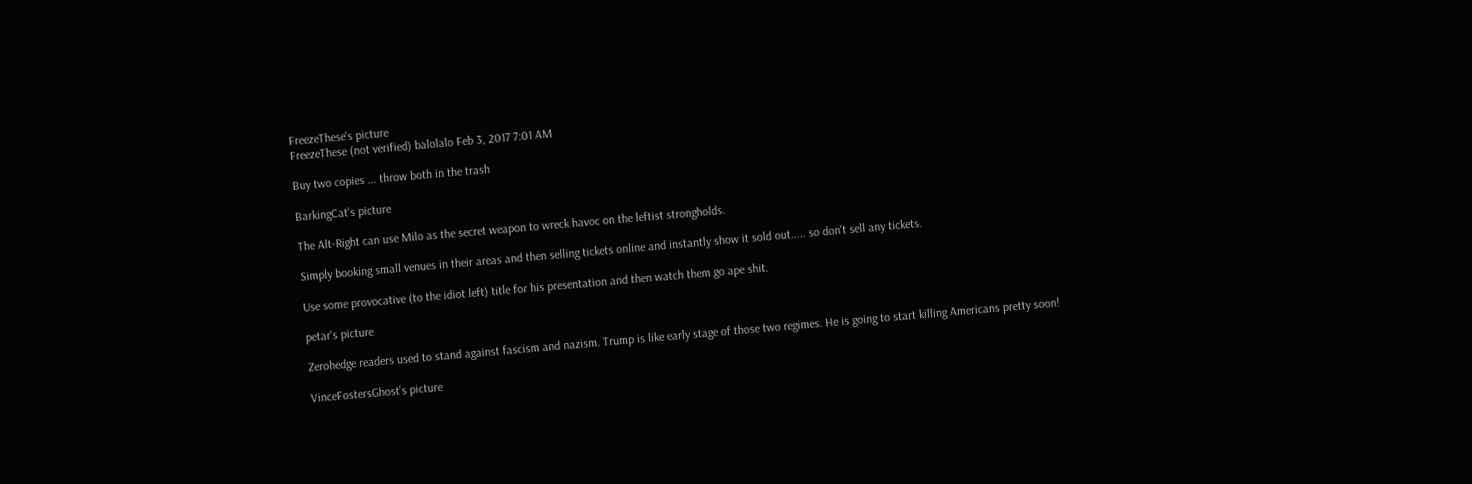FreezeThese's picture
FreezeThese (not verified) balolalo Feb 3, 2017 7:01 AM

Buy two copies ... throw both in the trash

BarkingCat's picture

The Alt-Right can use Milo as the secret weapon to wreck havoc on the leftist strongholds.

Simply booking small venues in their areas and then selling tickets online and instantly show it sold out..... so don't sell any tickets.

Use some provocative (to the idiot left) title for his presentation and then watch them go ape shit.

petar's picture

Zerohedge readers used to stand against fascism and nazism. Trump is like early stage of those two regimes. He is going to start killing Americans pretty soon!

VinceFostersGhost's picture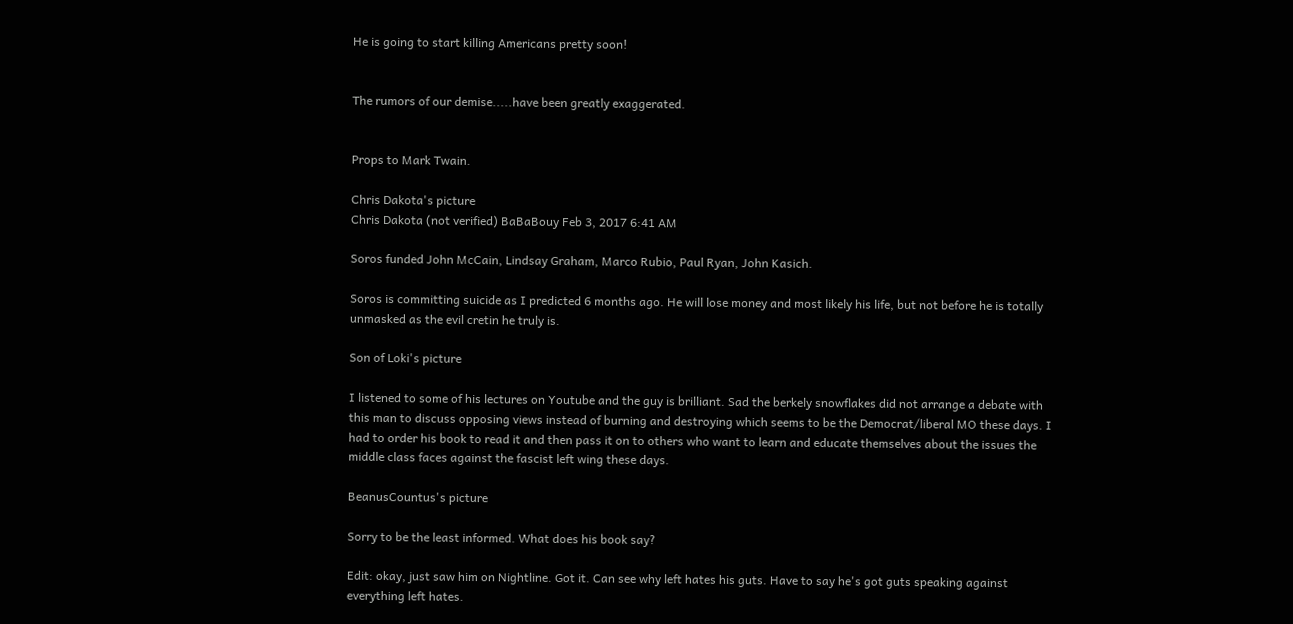He is going to start killing Americans pretty soon!


The rumors of our demise.....have been greatly exaggerated.


Props to Mark Twain.

Chris Dakota's picture
Chris Dakota (not verified) BaBaBouy Feb 3, 2017 6:41 AM

Soros funded John McCain, Lindsay Graham, Marco Rubio, Paul Ryan, John Kasich.

Soros is committing suicide as I predicted 6 months ago. He will lose money and most likely his life, but not before he is totally unmasked as the evil cretin he truly is.

Son of Loki's picture

I listened to some of his lectures on Youtube and the guy is brilliant. Sad the berkely snowflakes did not arrange a debate with this man to discuss opposing views instead of burning and destroying which seems to be the Democrat/liberal MO these days. I had to order his book to read it and then pass it on to others who want to learn and educate themselves about the issues the middle class faces against the fascist left wing these days.

BeanusCountus's picture

Sorry to be the least informed. What does his book say?

Edit: okay, just saw him on Nightline. Got it. Can see why left hates his guts. Have to say he's got guts speaking against everything left hates.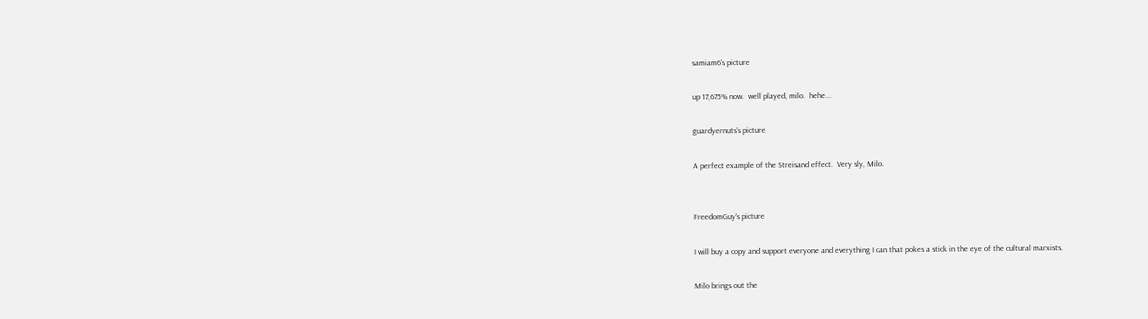samiam6's picture

up 17,675% now.  well played, milo.  hehe...

guardyernuts's picture

A perfect example of the Streisand effect.  Very sly, Milo.


FreedomGuy's picture

I will buy a copy and support everyone and everything I can that pokes a stick in the eye of the cultural marxists.

Milo brings out the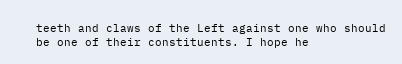teeth and claws of the Left against one who should be one of their constituents. I hope he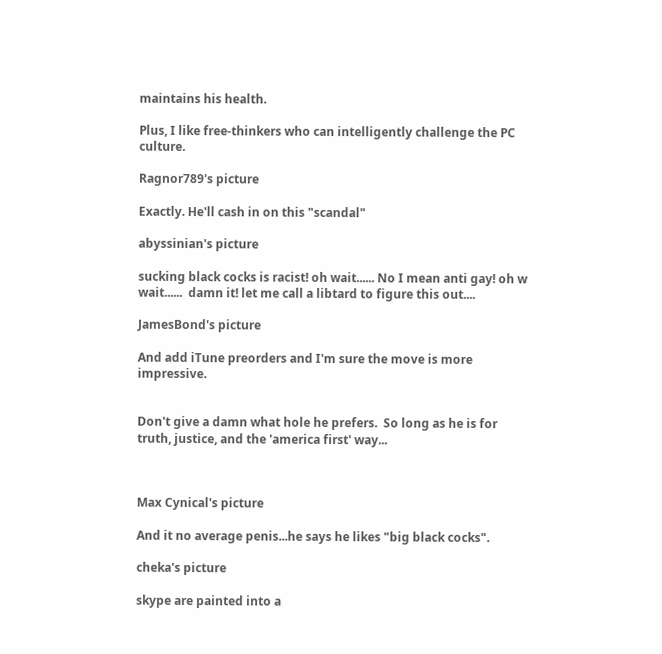maintains his health.

Plus, I like free-thinkers who can intelligently challenge the PC culture.

Ragnor789's picture

Exactly. He'll cash in on this "scandal"

abyssinian's picture

sucking black cocks is racist! oh wait...... No I mean anti gay! oh w wait......  damn it! let me call a libtard to figure this out....

JamesBond's picture

And add iTune preorders and I'm sure the move is more impressive.


Don't give a damn what hole he prefers.  So long as he is for truth, justice, and the 'america first' way...



Max Cynical's picture

And it no average penis...he says he likes "big black cocks".

cheka's picture

skype are painted into a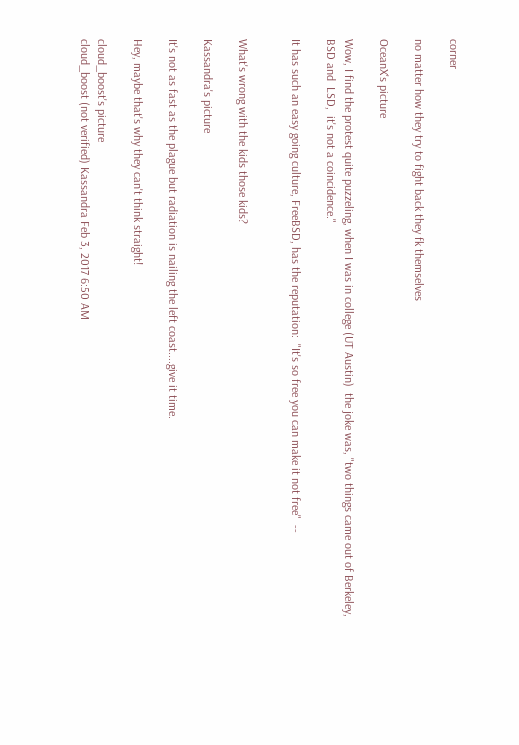corner

no matter how they try to fight back they fk themselves

OceanX's picture

Wow, I find the protest quite puzzeling, when I was in college (UT Austin)  the joke was, "two things came out of Berkeley, BSD and  LSD,  it's not a coincidence."

It has such an easy going culture, FreeBSD, has the reputation:  "It's so free you can make it not free"  --


What's wrong with the kids those kids?

Kassandra's picture

It's not as fast as the plague but radiation is nailing the left coast....give it time.

Hey, maybe that's why they can't think straight!

cloud_boost's picture
cloud_boost (not verified) Kassandra Feb 3, 2017 6:50 AM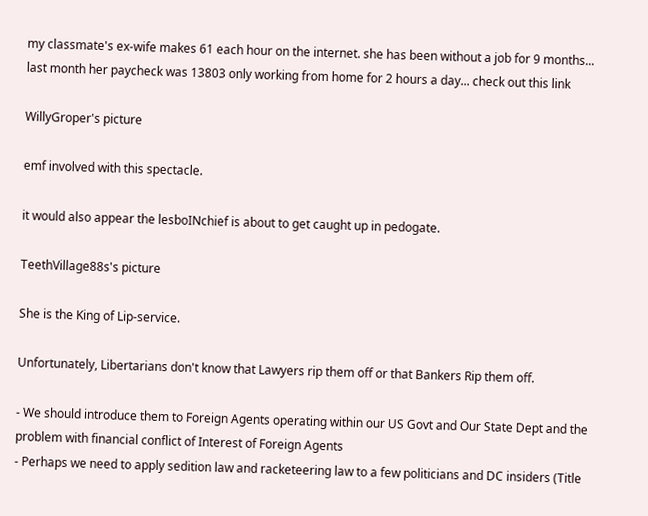my classmate's ex-wife makes 61 each hour on the internet. she has been without a job for 9 months... last month her paycheck was 13803 only working from home for 2 hours a day... check out this link

WillyGroper's picture

emf involved with this spectacle.

it would also appear the lesboINchief is about to get caught up in pedogate.

TeethVillage88s's picture

She is the King of Lip-service.

Unfortunately, Libertarians don't know that Lawyers rip them off or that Bankers Rip them off.

- We should introduce them to Foreign Agents operating within our US Govt and Our State Dept and the problem with financial conflict of Interest of Foreign Agents
- Perhaps we need to apply sedition law and racketeering law to a few politicians and DC insiders (Title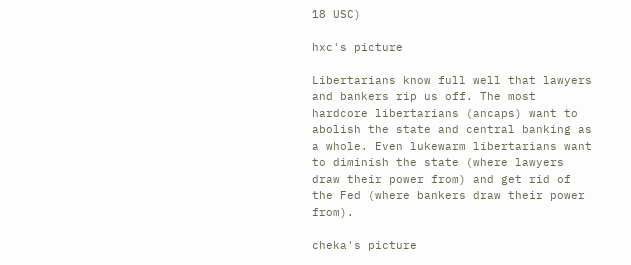18 USC)

hxc's picture

Libertarians know full well that lawyers and bankers rip us off. The most hardcore libertarians (ancaps) want to abolish the state and central banking as a whole. Even lukewarm libertarians want to diminish the state (where lawyers draw their power from) and get rid of the Fed (where bankers draw their power from).

cheka's picture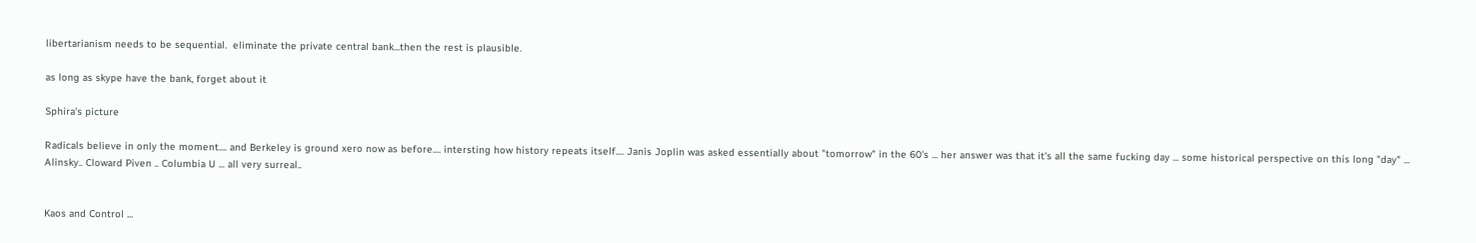libertarianism needs to be sequential.  eliminate the private central bank...then the rest is plausible.

as long as skype have the bank, forget about it

Sphira's picture

Radicals believe in only the moment.... and Berkeley is ground xero now as before.... intersting how history repeats itself.... Janis Joplin was asked essentially about "tomorrow" in the 60's ... her answer was that it's all the same fucking day ... some historical perspective on this long "day" ... Alinsky.. Cloward Piven .. Columbia U ... all very surreal..


Kaos and Control ...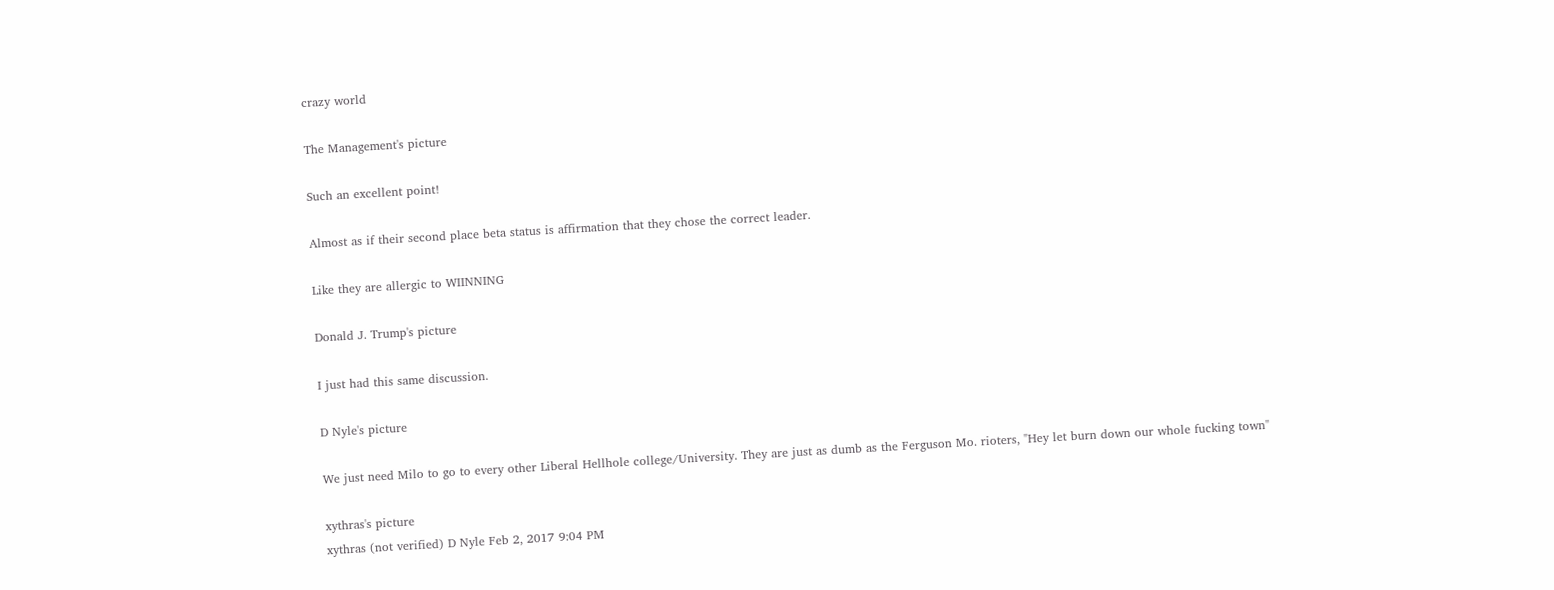crazy world

The Management's picture

Such an excellent point!

Almost as if their second place beta status is affirmation that they chose the correct leader.

Like they are allergic to WIINNING

Donald J. Trump's picture

I just had this same discussion.

D Nyle's picture

We just need Milo to go to every other Liberal Hellhole college/University. They are just as dumb as the Ferguson Mo. rioters, "Hey let burn down our whole fucking town"

xythras's picture
xythras (not verified) D Nyle Feb 2, 2017 9:04 PM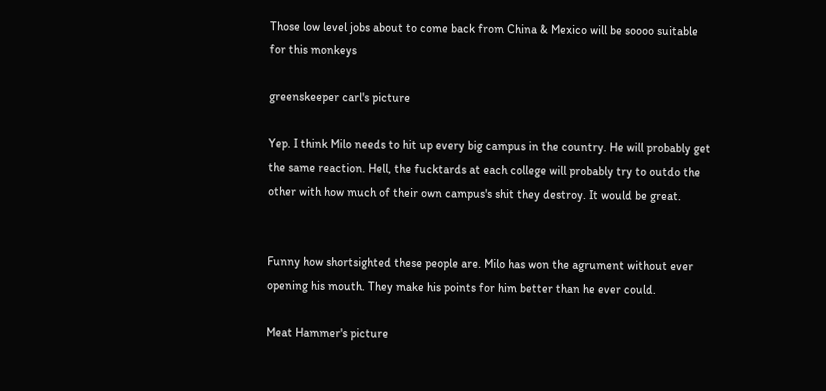Those low level jobs about to come back from China & Mexico will be soooo suitable for this monkeys

greenskeeper carl's picture

Yep. I think Milo needs to hit up every big campus in the country. He will probably get the same reaction. Hell, the fucktards at each college will probably try to outdo the other with how much of their own campus's shit they destroy. It would be great.


Funny how shortsighted these people are. Milo has won the agrument without ever opening his mouth. They make his points for him better than he ever could.

Meat Hammer's picture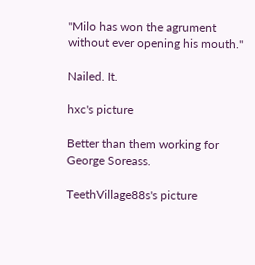"Milo has won the agrument without ever opening his mouth."

Nailed. It.

hxc's picture

Better than them working for George Soreass.

TeethVillage88s's picture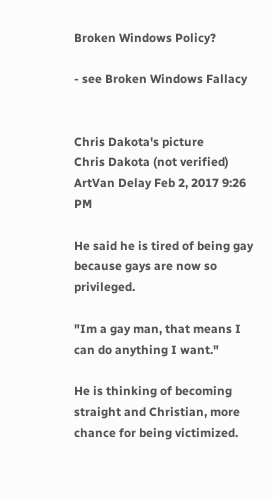Broken Windows Policy?

- see Broken Windows Fallacy


Chris Dakota's picture
Chris Dakota (not verified) ArtVan Delay Feb 2, 2017 9:26 PM

He said he is tired of being gay because gays are now so privileged.

"Im a gay man, that means I can do anything I want."

He is thinking of becoming straight and Christian, more chance for being victimized.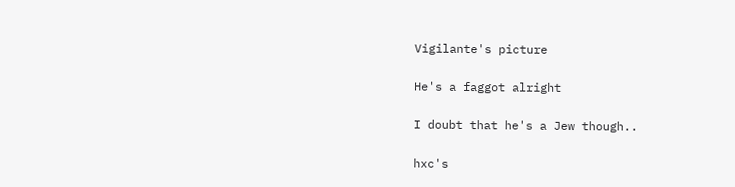Vigilante's picture

He's a faggot alright

I doubt that he's a Jew though..

hxc's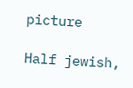picture

Half jewish,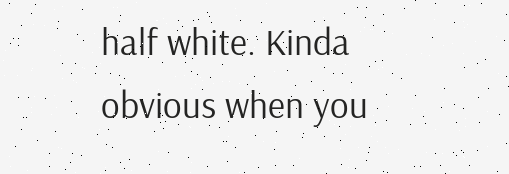half white. Kinda obvious when you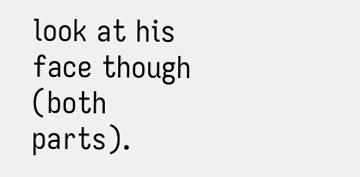look at his face though (both parts).